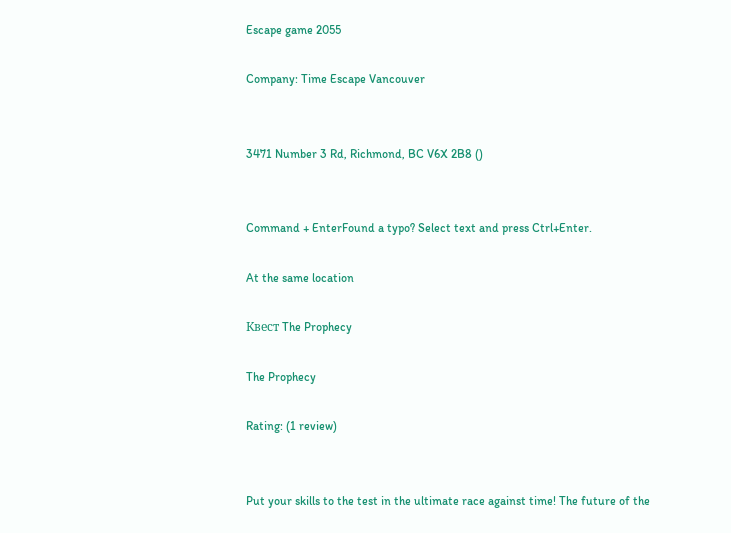Escape game 2055

Company: Time Escape Vancouver


3471 Number 3 Rd, Richmond, BC V6X 2B8 ()


Command + EnterFound a typo? Select text and press Ctrl+Enter.

At the same location

Квест The Prophecy

The Prophecy

Rating: (1 review)


Put your skills to the test in the ultimate race against time! The future of the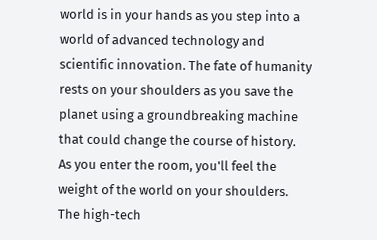world is in your hands as you step into a world of advanced technology and scientific innovation. The fate of humanity rests on your shoulders as you save the planet using a groundbreaking machine that could change the course of history. As you enter the room, you'll feel the weight of the world on your shoulders. The high-tech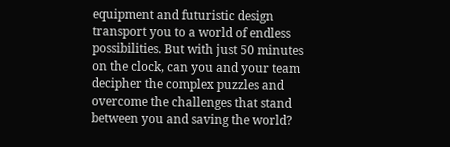equipment and futuristic design transport you to a world of endless possibilities. But with just 50 minutes on the clock, can you and your team decipher the complex puzzles and overcome the challenges that stand between you and saving the world?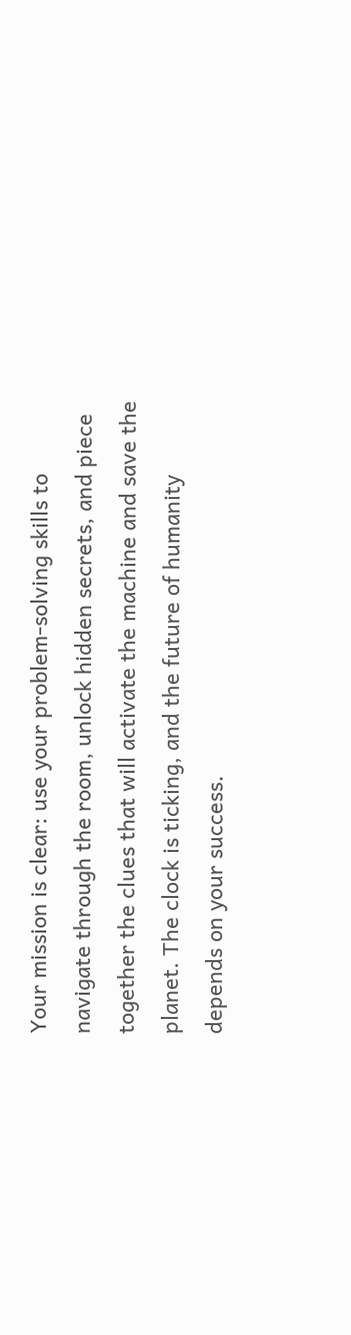Your mission is clear: use your problem-solving skills to navigate through the room, unlock hidden secrets, and piece together the clues that will activate the machine and save the planet. The clock is ticking, and the future of humanity depends on your success.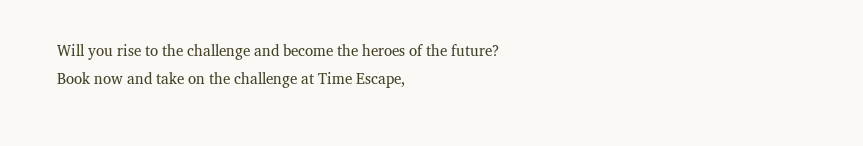Will you rise to the challenge and become the heroes of the future? Book now and take on the challenge at Time Escape,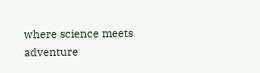where science meets adventure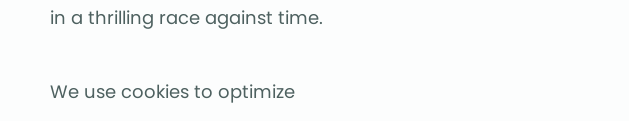in a thrilling race against time.

We use cookies to optimize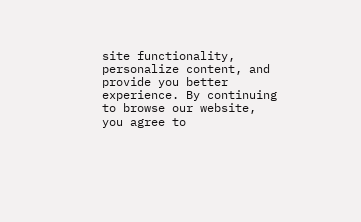site functionality, personalize content, and provide you better experience. By continuing to browse our website, you agree to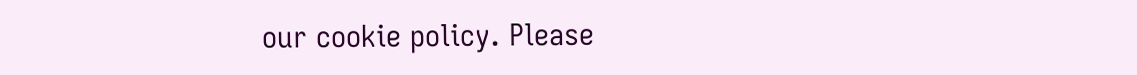our cookie policy. Please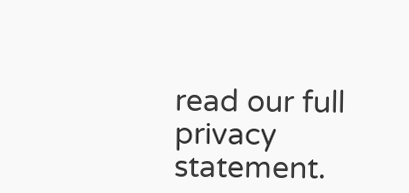read our full privacy statement.